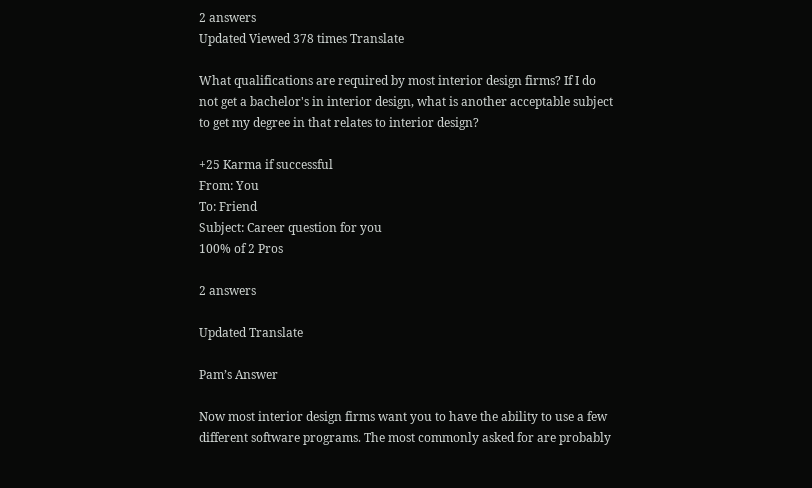2 answers
Updated Viewed 378 times Translate

What qualifications are required by most interior design firms? If I do not get a bachelor's in interior design, what is another acceptable subject to get my degree in that relates to interior design?

+25 Karma if successful
From: You
To: Friend
Subject: Career question for you
100% of 2 Pros

2 answers

Updated Translate

Pam’s Answer

Now most interior design firms want you to have the ability to use a few different software programs. The most commonly asked for are probably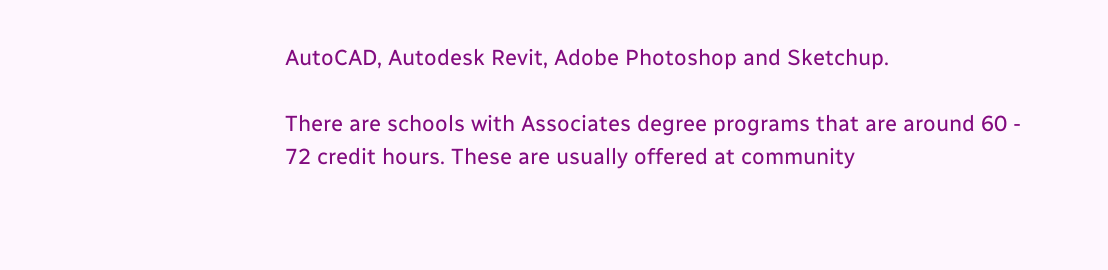AutoCAD, Autodesk Revit, Adobe Photoshop and Sketchup.

There are schools with Associates degree programs that are around 60 - 72 credit hours. These are usually offered at community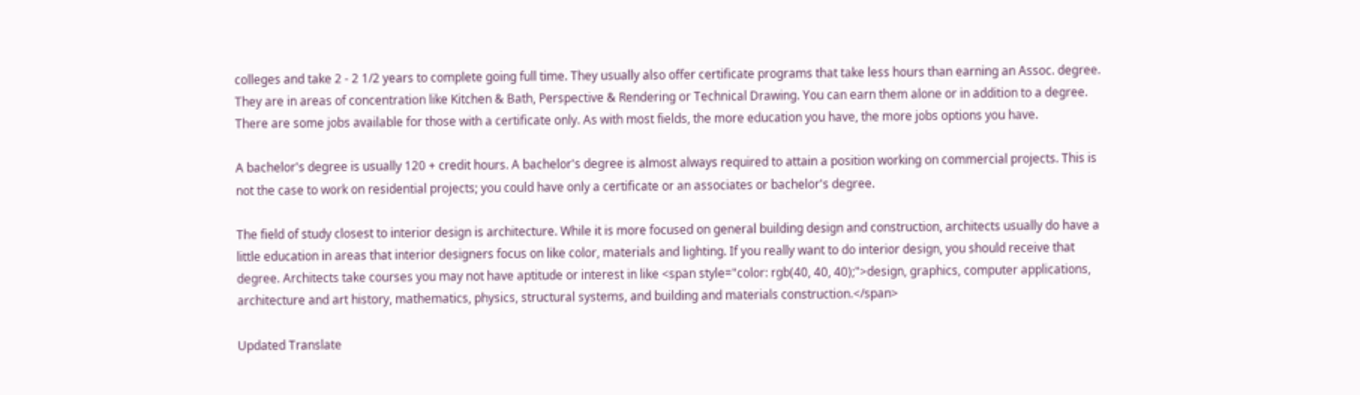colleges and take 2 - 2 1/2 years to complete going full time. They usually also offer certificate programs that take less hours than earning an Assoc. degree. They are in areas of concentration like Kitchen & Bath, Perspective & Rendering or Technical Drawing. You can earn them alone or in addition to a degree. There are some jobs available for those with a certificate only. As with most fields, the more education you have, the more jobs options you have.

A bachelor's degree is usually 120 + credit hours. A bachelor's degree is almost always required to attain a position working on commercial projects. This is not the case to work on residential projects; you could have only a certificate or an associates or bachelor's degree.

The field of study closest to interior design is architecture. While it is more focused on general building design and construction, architects usually do have a little education in areas that interior designers focus on like color, materials and lighting. If you really want to do interior design, you should receive that degree. Architects take courses you may not have aptitude or interest in like <span style="color: rgb(40, 40, 40);">design, graphics, computer applications, architecture and art history, mathematics, physics, structural systems, and building and materials construction.</span>

Updated Translate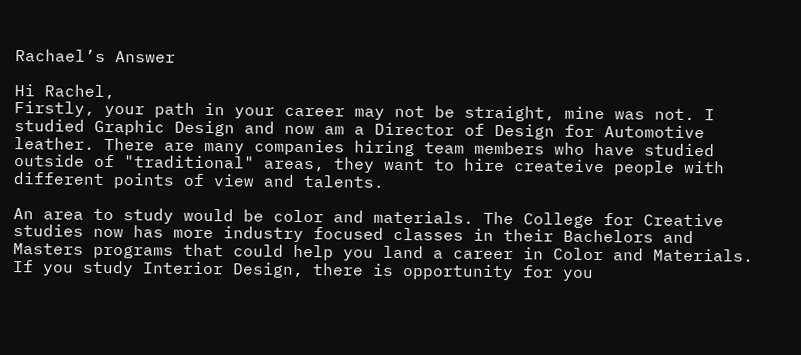Rachael’s Answer

Hi Rachel,
Firstly, your path in your career may not be straight, mine was not. I studied Graphic Design and now am a Director of Design for Automotive leather. There are many companies hiring team members who have studied outside of "traditional" areas, they want to hire createive people with different points of view and talents.

An area to study would be color and materials. The College for Creative studies now has more industry focused classes in their Bachelors and Masters programs that could help you land a career in Color and Materials. If you study Interior Design, there is opportunity for you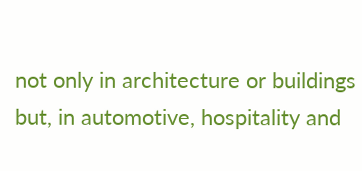not only in architecture or buildings but, in automotive, hospitality and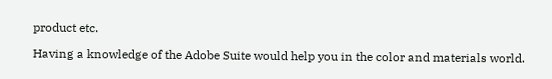product etc.

Having a knowledge of the Adobe Suite would help you in the color and materials world.